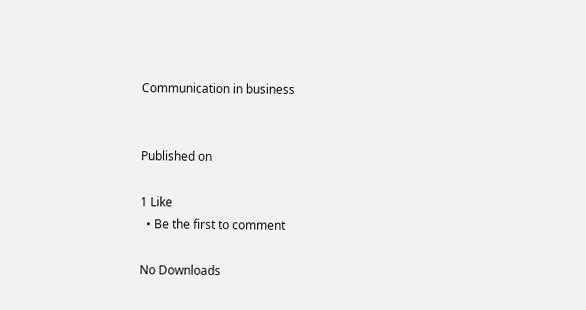Communication in business


Published on

1 Like
  • Be the first to comment

No Downloads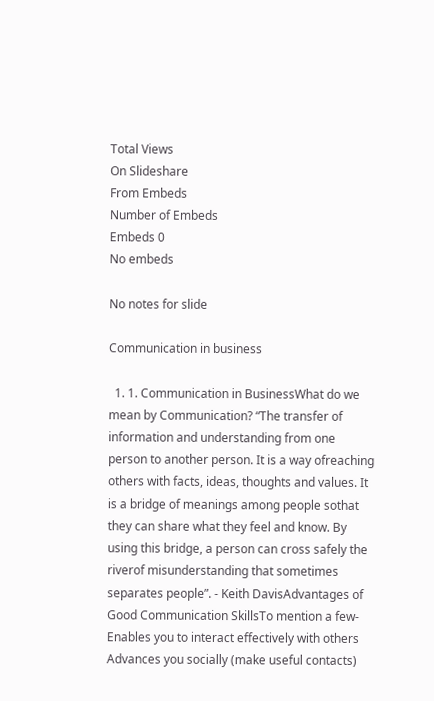Total Views
On Slideshare
From Embeds
Number of Embeds
Embeds 0
No embeds

No notes for slide

Communication in business

  1. 1. Communication in BusinessWhat do we mean by Communication? “The transfer of information and understanding from one person to another person. It is a way ofreaching others with facts, ideas, thoughts and values. It is a bridge of meanings among people sothat they can share what they feel and know. By using this bridge, a person can cross safely the riverof misunderstanding that sometimes separates people”. - Keith DavisAdvantages of Good Communication SkillsTo mention a few- Enables you to interact effectively with others Advances you socially (make useful contacts)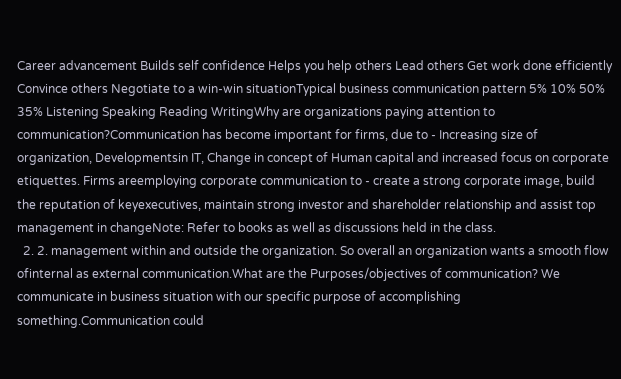Career advancement Builds self confidence Helps you help others Lead others Get work done efficiently Convince others Negotiate to a win-win situationTypical business communication pattern 5% 10% 50% 35% Listening Speaking Reading WritingWhy are organizations paying attention to communication?Communication has become important for firms, due to - Increasing size of organization, Developmentsin IT, Change in concept of Human capital and increased focus on corporate etiquettes. Firms areemploying corporate communication to - create a strong corporate image, build the reputation of keyexecutives, maintain strong investor and shareholder relationship and assist top management in changeNote: Refer to books as well as discussions held in the class.
  2. 2. management within and outside the organization. So overall an organization wants a smooth flow ofinternal as external communication.What are the Purposes/objectives of communication? We communicate in business situation with our specific purpose of accomplishing something.Communication could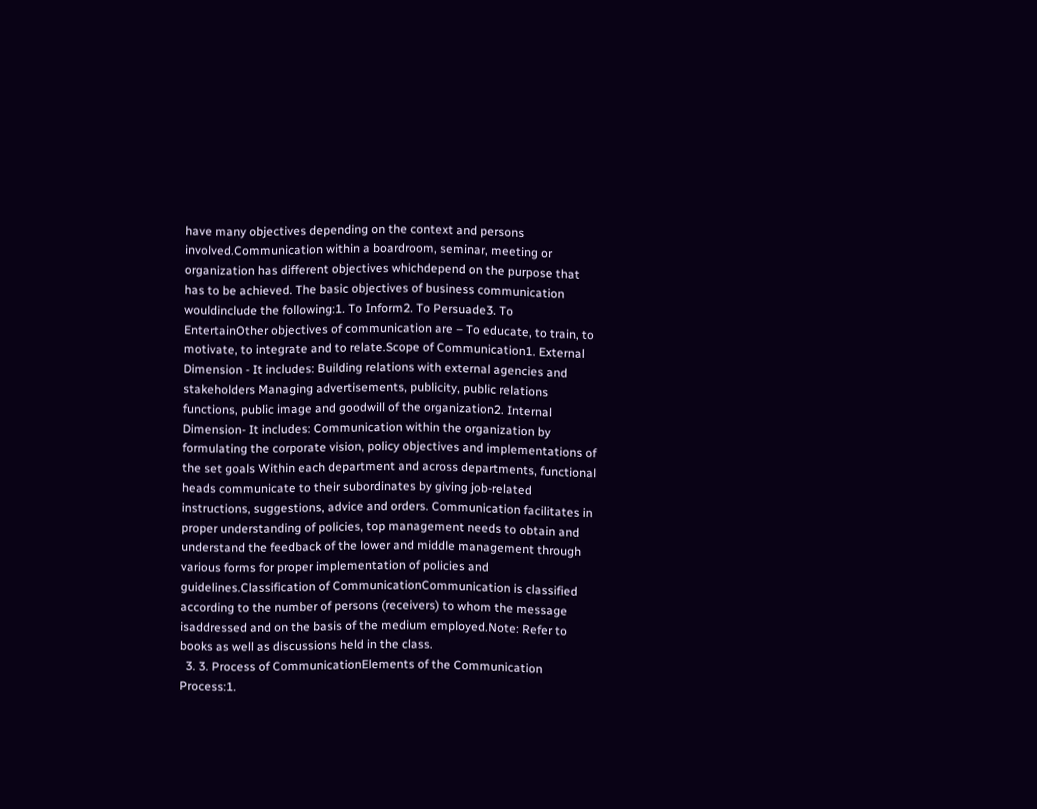have many objectives depending on the context and persons involved.Communication within a boardroom, seminar, meeting or organization has different objectives whichdepend on the purpose that has to be achieved. The basic objectives of business communication wouldinclude the following:1. To Inform2. To Persuade3. To EntertainOther objectives of communication are – To educate, to train, to motivate, to integrate and to relate.Scope of Communication1. External Dimension - It includes: Building relations with external agencies and stakeholders Managing advertisements, publicity, public relations functions, public image and goodwill of the organization2. Internal Dimension- It includes: Communication within the organization by formulating the corporate vision, policy objectives and implementations of the set goals Within each department and across departments, functional heads communicate to their subordinates by giving job-related instructions, suggestions, advice and orders. Communication facilitates in proper understanding of policies, top management needs to obtain and understand the feedback of the lower and middle management through various forms for proper implementation of policies and guidelines.Classification of CommunicationCommunication is classified according to the number of persons (receivers) to whom the message isaddressed and on the basis of the medium employed.Note: Refer to books as well as discussions held in the class.
  3. 3. Process of CommunicationElements of the Communication Process:1.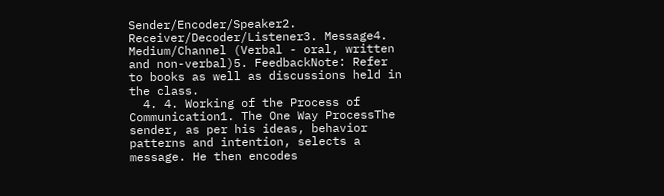Sender/Encoder/Speaker2. Receiver/Decoder/Listener3. Message4. Medium/Channel (Verbal - oral, written and non-verbal)5. FeedbackNote: Refer to books as well as discussions held in the class.
  4. 4. Working of the Process of Communication1. The One Way ProcessThe sender, as per his ideas, behavior patterns and intention, selects a message. He then encodes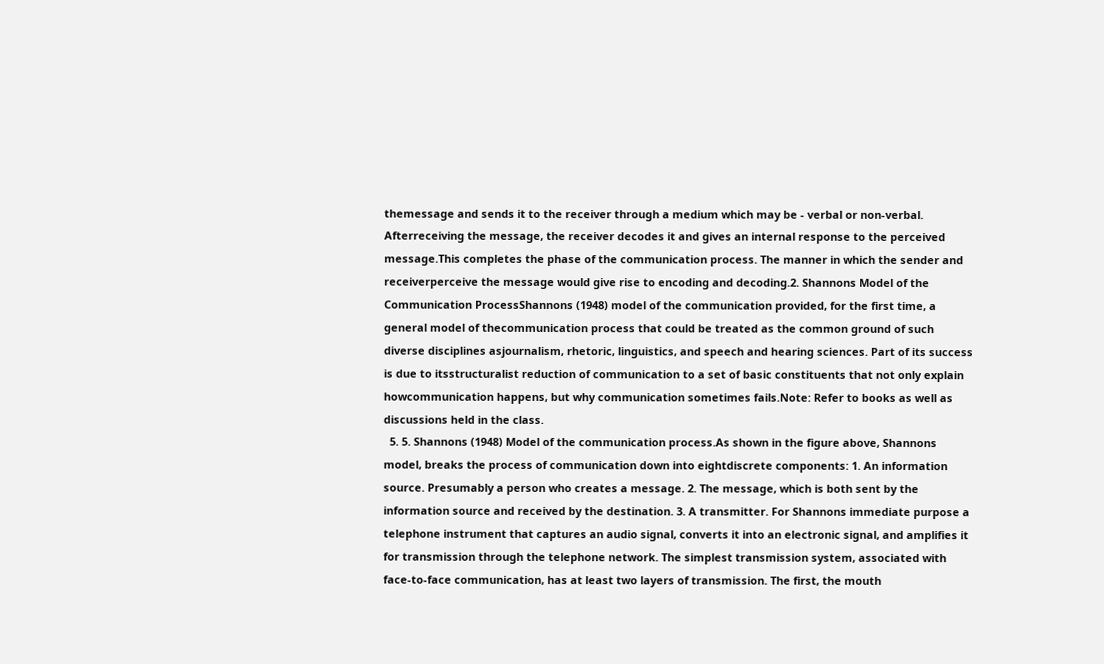themessage and sends it to the receiver through a medium which may be - verbal or non-verbal. Afterreceiving the message, the receiver decodes it and gives an internal response to the perceived message.This completes the phase of the communication process. The manner in which the sender and receiverperceive the message would give rise to encoding and decoding.2. Shannons Model of the Communication ProcessShannons (1948) model of the communication provided, for the first time, a general model of thecommunication process that could be treated as the common ground of such diverse disciplines asjournalism, rhetoric, linguistics, and speech and hearing sciences. Part of its success is due to itsstructuralist reduction of communication to a set of basic constituents that not only explain howcommunication happens, but why communication sometimes fails.Note: Refer to books as well as discussions held in the class.
  5. 5. Shannons (1948) Model of the communication process.As shown in the figure above, Shannons model, breaks the process of communication down into eightdiscrete components: 1. An information source. Presumably a person who creates a message. 2. The message, which is both sent by the information source and received by the destination. 3. A transmitter. For Shannons immediate purpose a telephone instrument that captures an audio signal, converts it into an electronic signal, and amplifies it for transmission through the telephone network. The simplest transmission system, associated with face-to-face communication, has at least two layers of transmission. The first, the mouth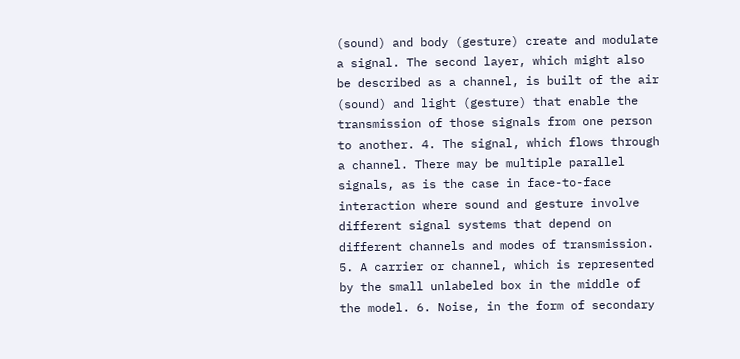(sound) and body (gesture) create and modulate a signal. The second layer, which might also be described as a channel, is built of the air (sound) and light (gesture) that enable the transmission of those signals from one person to another. 4. The signal, which flows through a channel. There may be multiple parallel signals, as is the case in face-to-face interaction where sound and gesture involve different signal systems that depend on different channels and modes of transmission. 5. A carrier or channel, which is represented by the small unlabeled box in the middle of the model. 6. Noise, in the form of secondary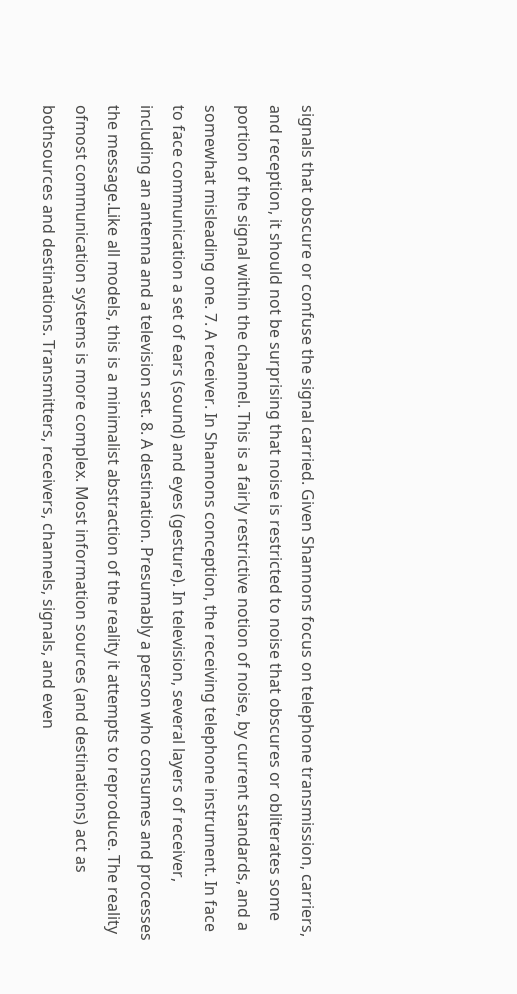signals that obscure or confuse the signal carried. Given Shannons focus on telephone transmission, carriers, and reception, it should not be surprising that noise is restricted to noise that obscures or obliterates some portion of the signal within the channel. This is a fairly restrictive notion of noise, by current standards, and a somewhat misleading one. 7. A receiver. In Shannons conception, the receiving telephone instrument. In face to face communication a set of ears (sound) and eyes (gesture). In television, several layers of receiver, including an antenna and a television set. 8. A destination. Presumably a person who consumes and processes the message.Like all models, this is a minimalist abstraction of the reality it attempts to reproduce. The reality ofmost communication systems is more complex. Most information sources (and destinations) act as bothsources and destinations. Transmitters, receivers, channels, signals, and even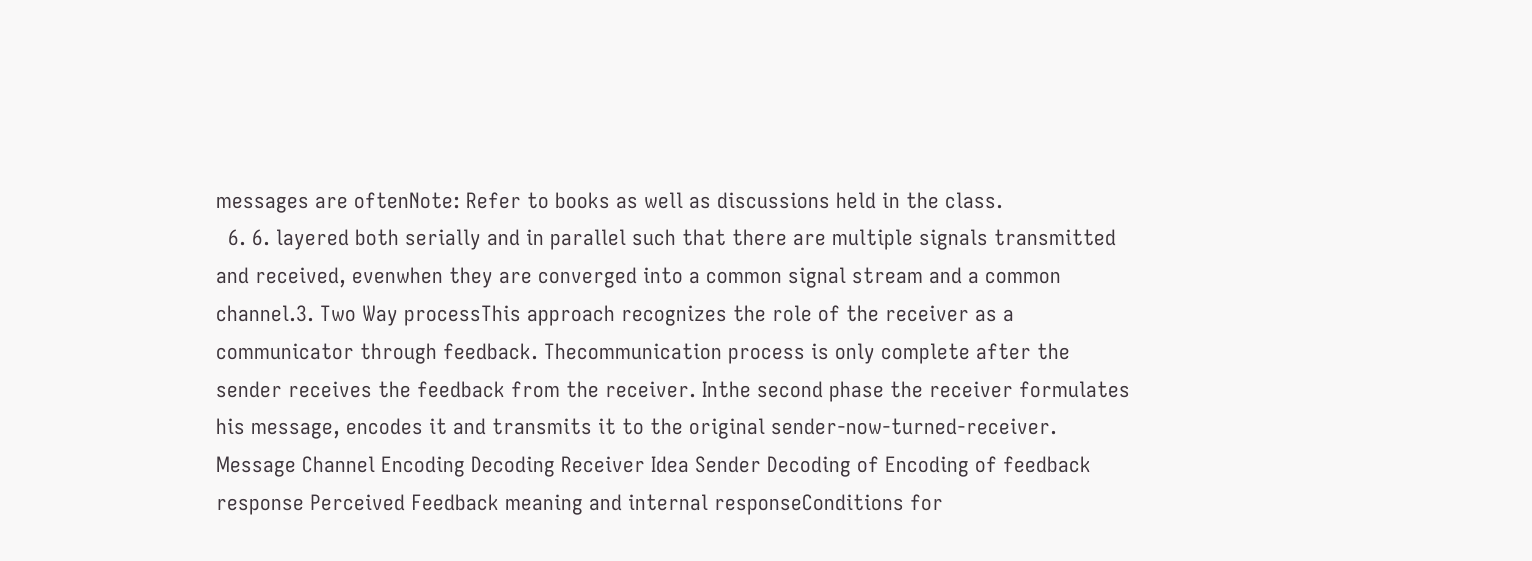messages are oftenNote: Refer to books as well as discussions held in the class.
  6. 6. layered both serially and in parallel such that there are multiple signals transmitted and received, evenwhen they are converged into a common signal stream and a common channel.3. Two Way processThis approach recognizes the role of the receiver as a communicator through feedback. Thecommunication process is only complete after the sender receives the feedback from the receiver. Inthe second phase the receiver formulates his message, encodes it and transmits it to the original sender-now-turned-receiver. Message Channel Encoding Decoding Receiver Idea Sender Decoding of Encoding of feedback response Perceived Feedback meaning and internal responseConditions for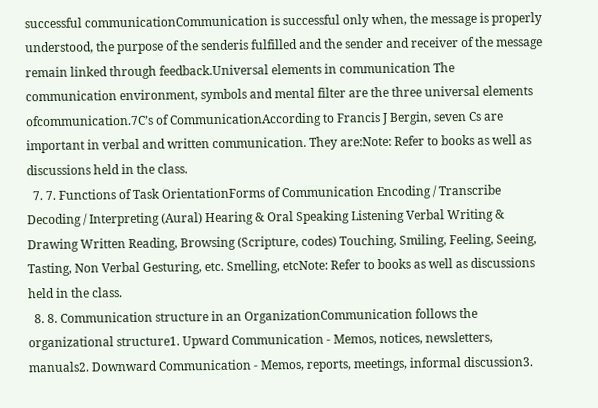successful communicationCommunication is successful only when, the message is properly understood, the purpose of the senderis fulfilled and the sender and receiver of the message remain linked through feedback.Universal elements in communication The communication environment, symbols and mental filter are the three universal elements ofcommunication.7C’s of CommunicationAccording to Francis J Bergin, seven Cs are important in verbal and written communication. They are:Note: Refer to books as well as discussions held in the class.
  7. 7. Functions of Task OrientationForms of Communication Encoding / Transcribe Decoding / Interpreting (Aural) Hearing & Oral Speaking Listening Verbal Writing & Drawing Written Reading, Browsing (Scripture, codes) Touching, Smiling, Feeling, Seeing, Tasting, Non Verbal Gesturing, etc. Smelling, etcNote: Refer to books as well as discussions held in the class.
  8. 8. Communication structure in an OrganizationCommunication follows the organizational structure1. Upward Communication - Memos, notices, newsletters, manuals2. Downward Communication - Memos, reports, meetings, informal discussion3.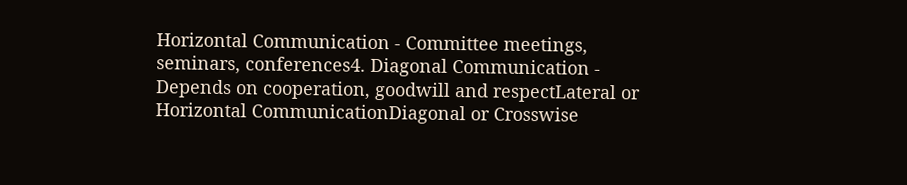Horizontal Communication - Committee meetings, seminars, conferences4. Diagonal Communication - Depends on cooperation, goodwill and respectLateral or Horizontal CommunicationDiagonal or Crosswise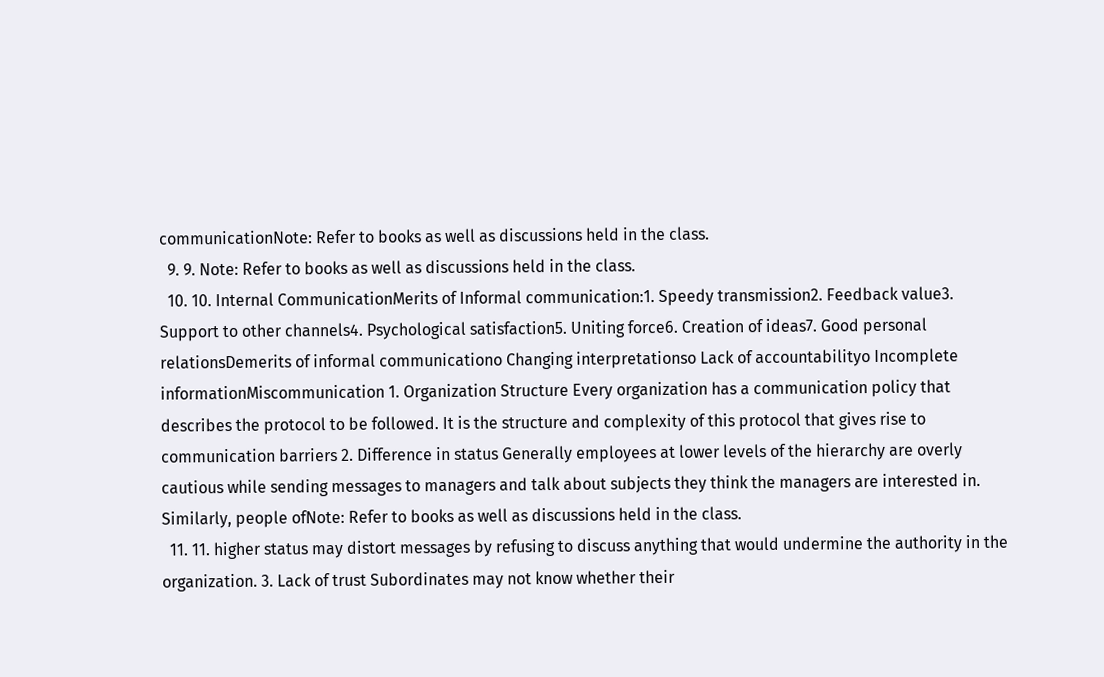communicationNote: Refer to books as well as discussions held in the class.
  9. 9. Note: Refer to books as well as discussions held in the class.
  10. 10. Internal CommunicationMerits of Informal communication:1. Speedy transmission2. Feedback value3. Support to other channels4. Psychological satisfaction5. Uniting force6. Creation of ideas7. Good personal relationsDemerits of informal communicationo Changing interpretationso Lack of accountabilityo Incomplete informationMiscommunication 1. Organization Structure Every organization has a communication policy that describes the protocol to be followed. It is the structure and complexity of this protocol that gives rise to communication barriers 2. Difference in status Generally employees at lower levels of the hierarchy are overly cautious while sending messages to managers and talk about subjects they think the managers are interested in. Similarly, people ofNote: Refer to books as well as discussions held in the class.
  11. 11. higher status may distort messages by refusing to discuss anything that would undermine the authority in the organization. 3. Lack of trust Subordinates may not know whether their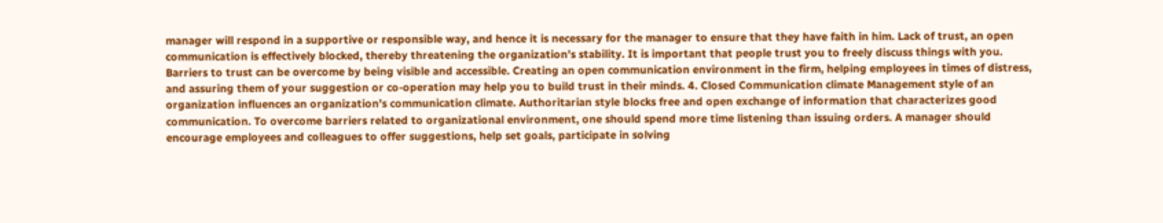manager will respond in a supportive or responsible way, and hence it is necessary for the manager to ensure that they have faith in him. Lack of trust, an open communication is effectively blocked, thereby threatening the organization’s stability. It is important that people trust you to freely discuss things with you. Barriers to trust can be overcome by being visible and accessible. Creating an open communication environment in the firm, helping employees in times of distress, and assuring them of your suggestion or co-operation may help you to build trust in their minds. 4. Closed Communication climate Management style of an organization influences an organization’s communication climate. Authoritarian style blocks free and open exchange of information that characterizes good communication. To overcome barriers related to organizational environment, one should spend more time listening than issuing orders. A manager should encourage employees and colleagues to offer suggestions, help set goals, participate in solving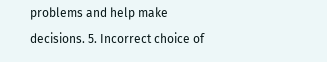problems and help make decisions. 5. Incorrect choice of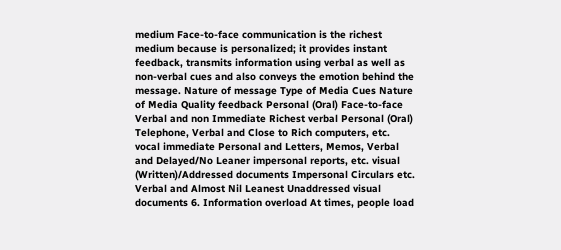medium Face-to-face communication is the richest medium because is personalized; it provides instant feedback, transmits information using verbal as well as non-verbal cues and also conveys the emotion behind the message. Nature of message Type of Media Cues Nature of Media Quality feedback Personal (Oral) Face-to-face Verbal and non Immediate Richest verbal Personal (Oral) Telephone, Verbal and Close to Rich computers, etc. vocal immediate Personal and Letters, Memos, Verbal and Delayed/No Leaner impersonal reports, etc. visual (Written)/Addressed documents Impersonal Circulars etc. Verbal and Almost Nil Leanest Unaddressed visual documents 6. Information overload At times, people load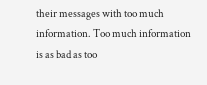their messages with too much information. Too much information is as bad as too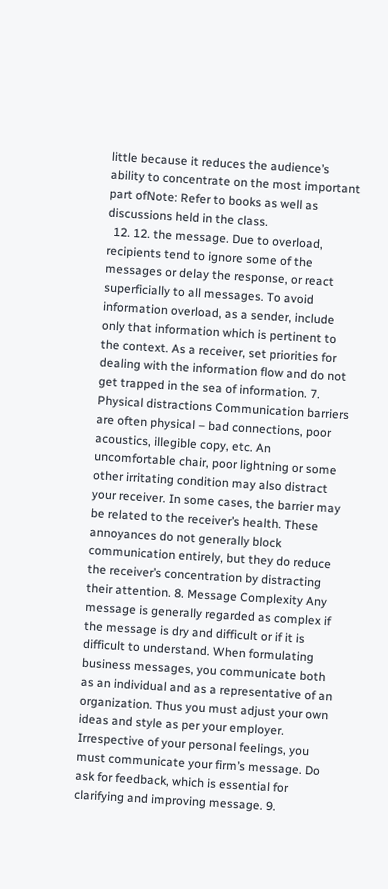little because it reduces the audience’s ability to concentrate on the most important part ofNote: Refer to books as well as discussions held in the class.
  12. 12. the message. Due to overload, recipients tend to ignore some of the messages or delay the response, or react superficially to all messages. To avoid information overload, as a sender, include only that information which is pertinent to the context. As a receiver, set priorities for dealing with the information flow and do not get trapped in the sea of information. 7. Physical distractions Communication barriers are often physical – bad connections, poor acoustics, illegible copy, etc. An uncomfortable chair, poor lightning or some other irritating condition may also distract your receiver. In some cases, the barrier may be related to the receiver’s health. These annoyances do not generally block communication entirely, but they do reduce the receiver’s concentration by distracting their attention. 8. Message Complexity Any message is generally regarded as complex if the message is dry and difficult or if it is difficult to understand. When formulating business messages, you communicate both as an individual and as a representative of an organization. Thus you must adjust your own ideas and style as per your employer. Irrespective of your personal feelings, you must communicate your firm’s message. Do ask for feedback, which is essential for clarifying and improving message. 9.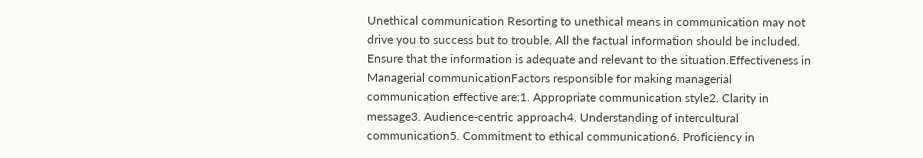Unethical communication Resorting to unethical means in communication may not drive you to success but to trouble. All the factual information should be included. Ensure that the information is adequate and relevant to the situation.Effectiveness in Managerial communicationFactors responsible for making managerial communication effective are:1. Appropriate communication style2. Clarity in message3. Audience-centric approach4. Understanding of intercultural communication5. Commitment to ethical communication6. Proficiency in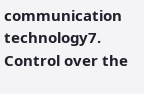communication technology7. Control over the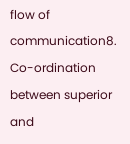flow of communication8. Co-ordination between superior and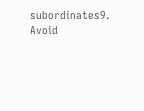subordinates9. Avoid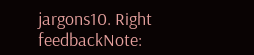jargons10. Right feedbackNote: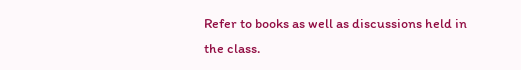Refer to books as well as discussions held in the class.